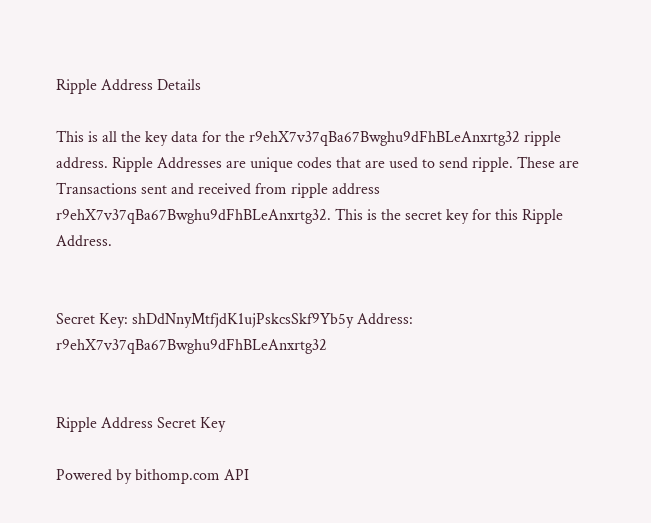Ripple Address Details

This is all the key data for the r9ehX7v37qBa67Bwghu9dFhBLeAnxrtg32 ripple address. Ripple Addresses are unique codes that are used to send ripple. These are Transactions sent and received from ripple address r9ehX7v37qBa67Bwghu9dFhBLeAnxrtg32. This is the secret key for this Ripple Address.


Secret Key: shDdNnyMtfjdK1ujPskcsSkf9Yb5y Address: r9ehX7v37qBa67Bwghu9dFhBLeAnxrtg32


Ripple Address Secret Key

Powered by bithomp.com API